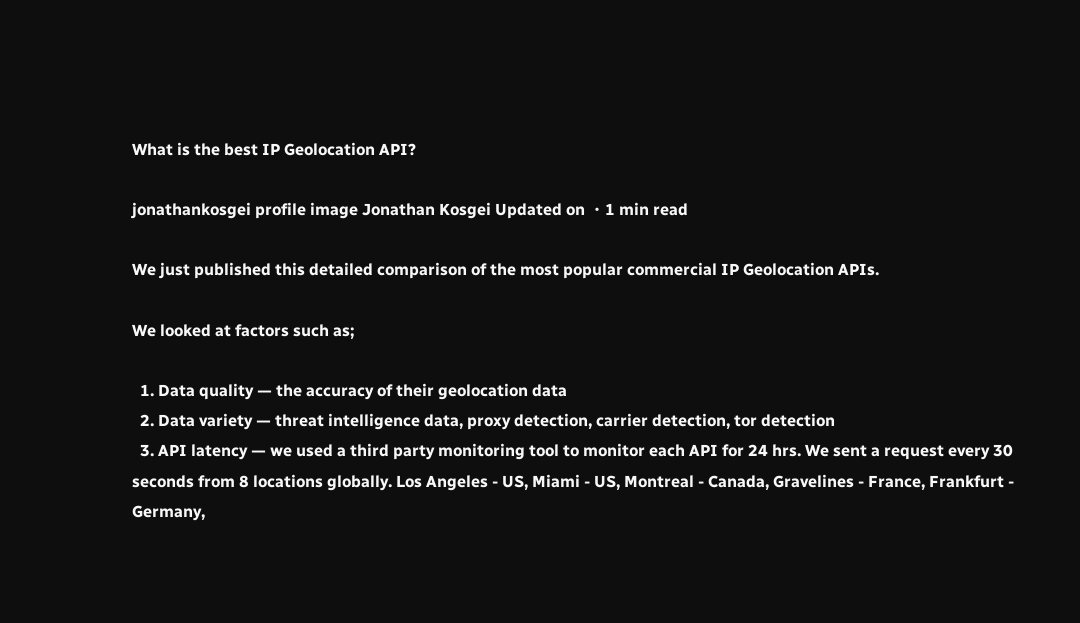What is the best IP Geolocation API?

jonathankosgei profile image Jonathan Kosgei Updated on ・1 min read

We just published this detailed comparison of the most popular commercial IP Geolocation APIs.

We looked at factors such as;

  1. Data quality — the accuracy of their geolocation data
  2. Data variety — threat intelligence data, proxy detection, carrier detection, tor detection
  3. API latency — we used a third party monitoring tool to monitor each API for 24 hrs. We sent a request every 30 seconds from 8 locations globally. Los Angeles - US, Miami - US, Montreal - Canada, Gravelines - France, Frankfurt - Germany,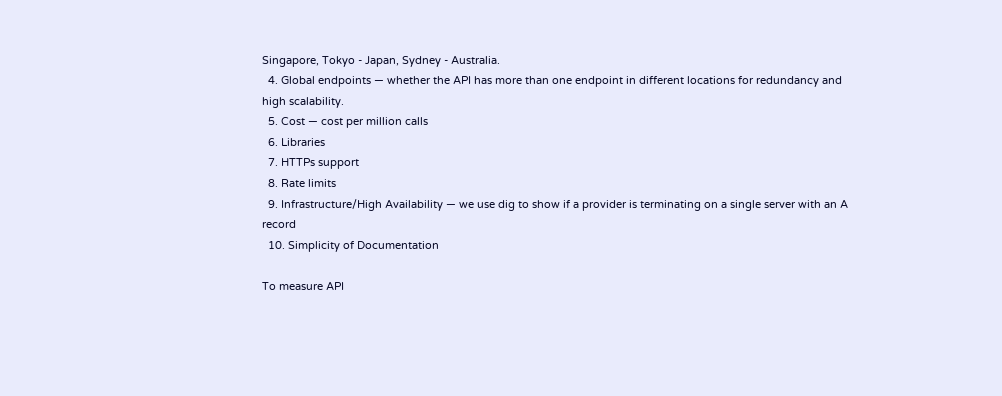Singapore, Tokyo - Japan, Sydney - Australia.
  4. Global endpoints — whether the API has more than one endpoint in different locations for redundancy and high scalability.
  5. Cost — cost per million calls
  6. Libraries
  7. HTTPs support
  8. Rate limits
  9. Infrastructure/High Availability — we use dig to show if a provider is terminating on a single server with an A record
  10. Simplicity of Documentation

To measure API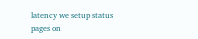latency we setup status pages on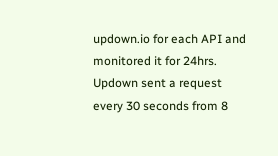updown.io for each API and monitored it for 24hrs. Updown sent a request every 30 seconds from 8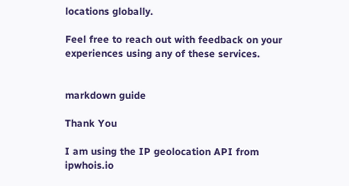locations globally.

Feel free to reach out with feedback on your experiences using any of these services.


markdown guide

Thank You

I am using the IP geolocation API from ipwhois.io